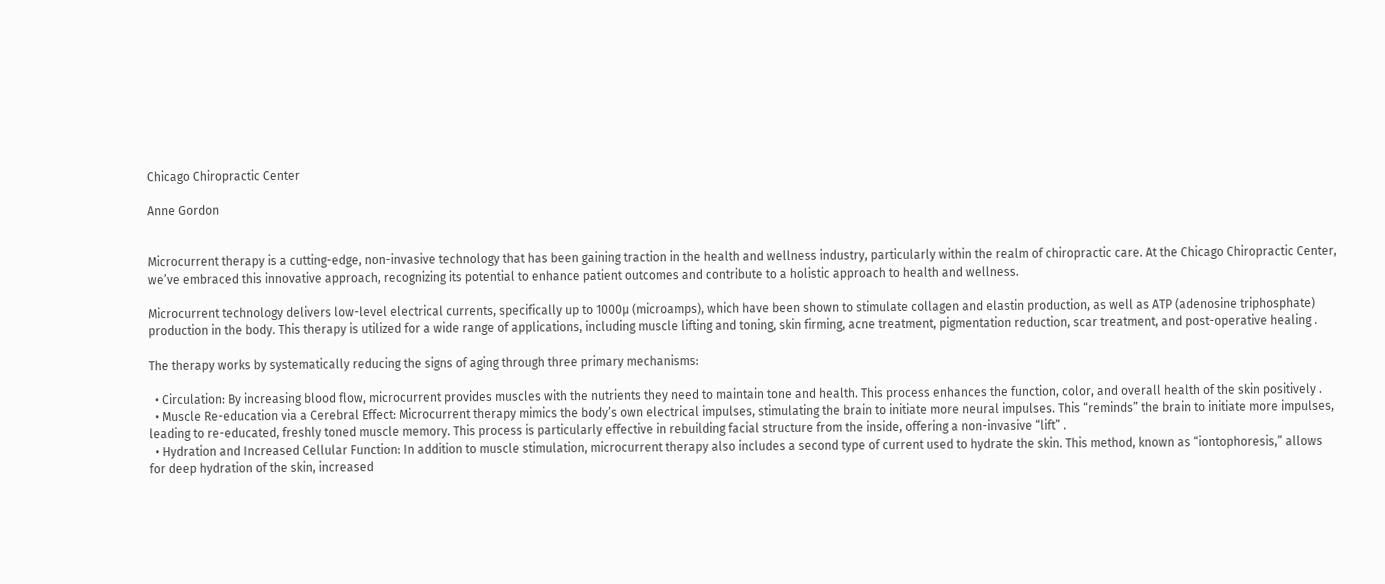Chicago Chiropractic Center

Anne Gordon


Microcurrent therapy is a cutting-edge, non-invasive technology that has been gaining traction in the health and wellness industry, particularly within the realm of chiropractic care. At the Chicago Chiropractic Center, we’ve embraced this innovative approach, recognizing its potential to enhance patient outcomes and contribute to a holistic approach to health and wellness.

Microcurrent technology delivers low-level electrical currents, specifically up to 1000µ (microamps), which have been shown to stimulate collagen and elastin production, as well as ATP (adenosine triphosphate) production in the body. This therapy is utilized for a wide range of applications, including muscle lifting and toning, skin firming, acne treatment, pigmentation reduction, scar treatment, and post-operative healing .

The therapy works by systematically reducing the signs of aging through three primary mechanisms:

  • Circulation: By increasing blood flow, microcurrent provides muscles with the nutrients they need to maintain tone and health. This process enhances the function, color, and overall health of the skin positively .
  • Muscle Re-education via a Cerebral Effect: Microcurrent therapy mimics the body’s own electrical impulses, stimulating the brain to initiate more neural impulses. This “reminds” the brain to initiate more impulses, leading to re-educated, freshly toned muscle memory. This process is particularly effective in rebuilding facial structure from the inside, offering a non-invasive “lift” .
  • Hydration and Increased Cellular Function: In addition to muscle stimulation, microcurrent therapy also includes a second type of current used to hydrate the skin. This method, known as “iontophoresis,” allows for deep hydration of the skin, increased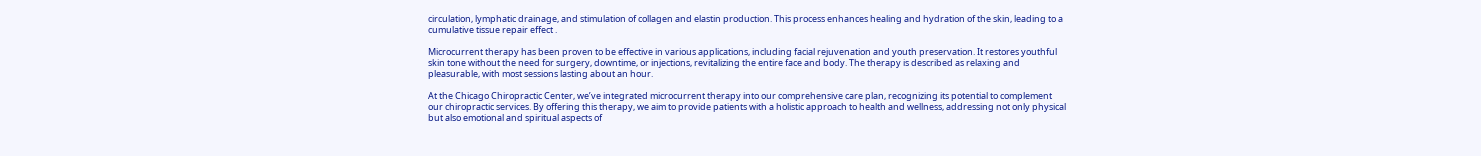circulation, lymphatic drainage, and stimulation of collagen and elastin production. This process enhances healing and hydration of the skin, leading to a cumulative tissue repair effect .

Microcurrent therapy has been proven to be effective in various applications, including facial rejuvenation and youth preservation. It restores youthful skin tone without the need for surgery, downtime, or injections, revitalizing the entire face and body. The therapy is described as relaxing and pleasurable, with most sessions lasting about an hour.

At the Chicago Chiropractic Center, we’ve integrated microcurrent therapy into our comprehensive care plan, recognizing its potential to complement our chiropractic services. By offering this therapy, we aim to provide patients with a holistic approach to health and wellness, addressing not only physical but also emotional and spiritual aspects of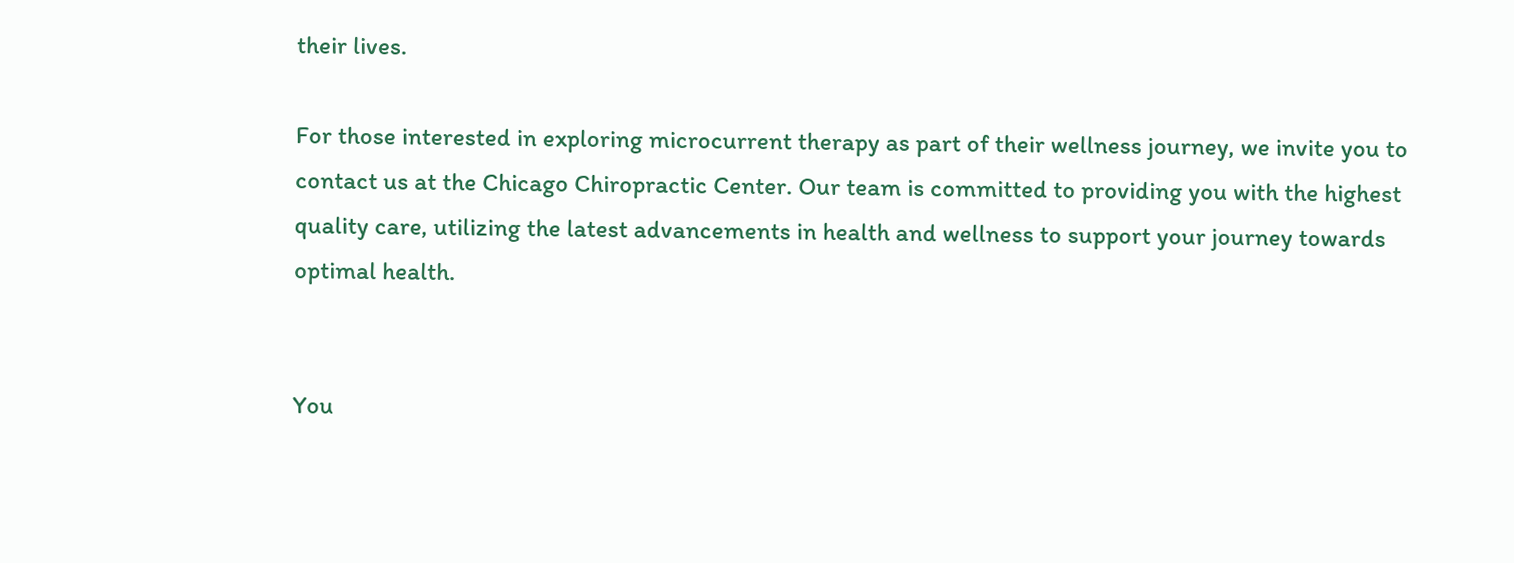their lives.

For those interested in exploring microcurrent therapy as part of their wellness journey, we invite you to contact us at the Chicago Chiropractic Center. Our team is committed to providing you with the highest quality care, utilizing the latest advancements in health and wellness to support your journey towards optimal health.


You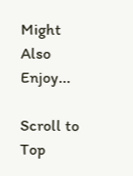Might Also Enjoy...

Scroll to Top